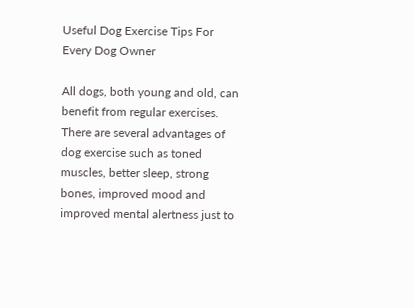Useful Dog Exercise Tips For Every Dog Owner

All dogs, both young and old, can benefit from regular exercises. There are several advantages of dog exercise such as toned muscles, better sleep, strong bones, improved mood and improved mental alertness just to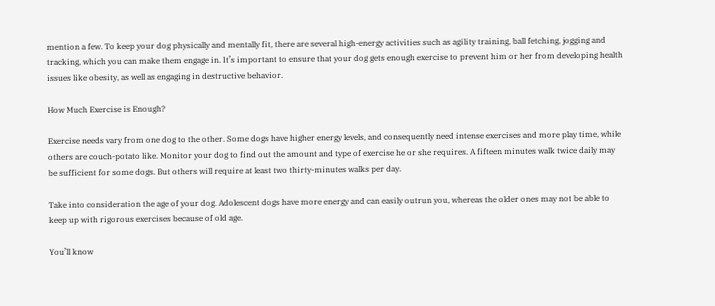mention a few. To keep your dog physically and mentally fit, there are several high-energy activities such as agility training, ball fetching, jogging and tracking, which you can make them engage in. It’s important to ensure that your dog gets enough exercise to prevent him or her from developing health issues like obesity, as well as engaging in destructive behavior.

How Much Exercise is Enough?

Exercise needs vary from one dog to the other. Some dogs have higher energy levels, and consequently need intense exercises and more play time, while others are couch-potato like. Monitor your dog to find out the amount and type of exercise he or she requires. A fifteen minutes walk twice daily may be sufficient for some dogs. But others will require at least two thirty-minutes walks per day.

Take into consideration the age of your dog. Adolescent dogs have more energy and can easily outrun you, whereas the older ones may not be able to keep up with rigorous exercises because of old age.

You’ll know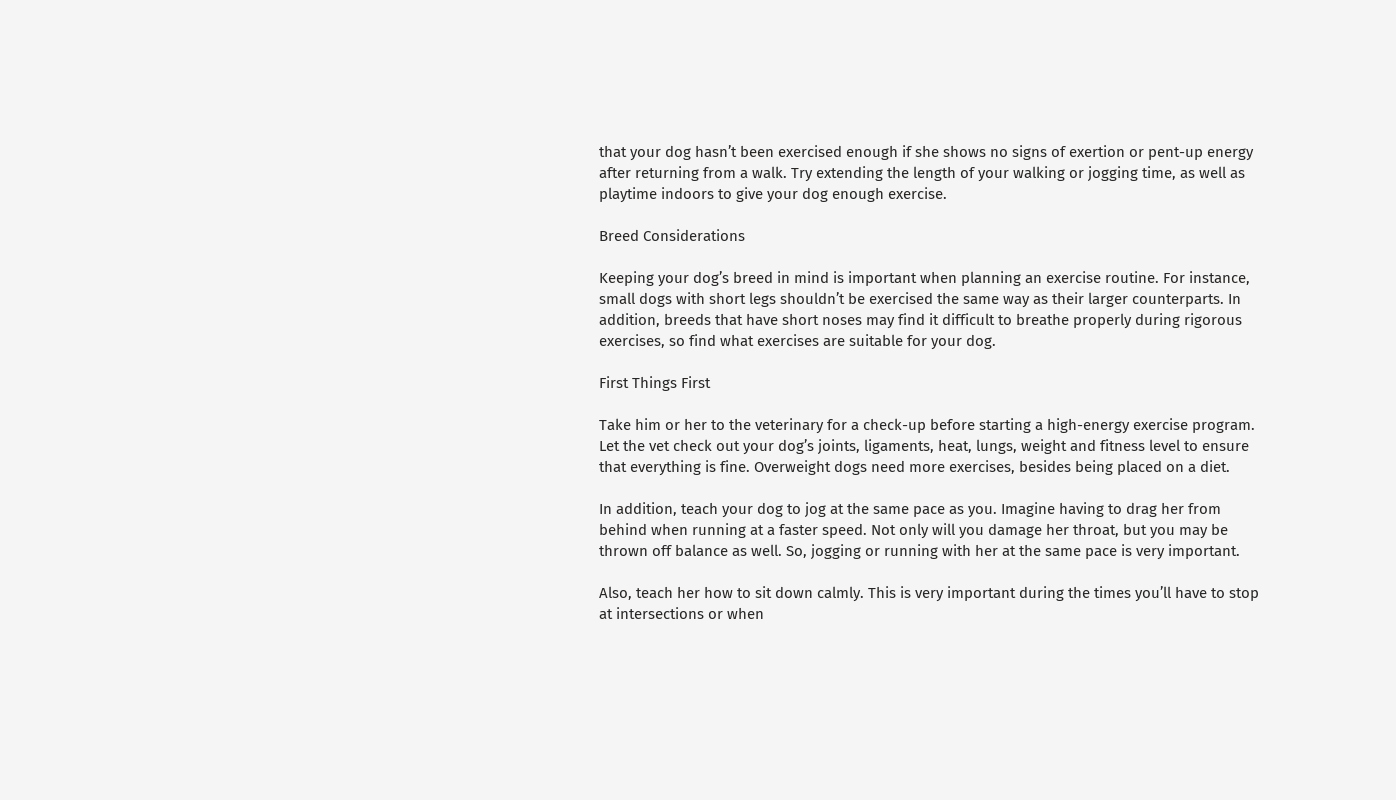that your dog hasn’t been exercised enough if she shows no signs of exertion or pent-up energy after returning from a walk. Try extending the length of your walking or jogging time, as well as playtime indoors to give your dog enough exercise.

Breed Considerations

Keeping your dog’s breed in mind is important when planning an exercise routine. For instance, small dogs with short legs shouldn’t be exercised the same way as their larger counterparts. In addition, breeds that have short noses may find it difficult to breathe properly during rigorous exercises, so find what exercises are suitable for your dog.

First Things First

Take him or her to the veterinary for a check-up before starting a high-energy exercise program. Let the vet check out your dog’s joints, ligaments, heat, lungs, weight and fitness level to ensure that everything is fine. Overweight dogs need more exercises, besides being placed on a diet.

In addition, teach your dog to jog at the same pace as you. Imagine having to drag her from behind when running at a faster speed. Not only will you damage her throat, but you may be thrown off balance as well. So, jogging or running with her at the same pace is very important.

Also, teach her how to sit down calmly. This is very important during the times you’ll have to stop at intersections or when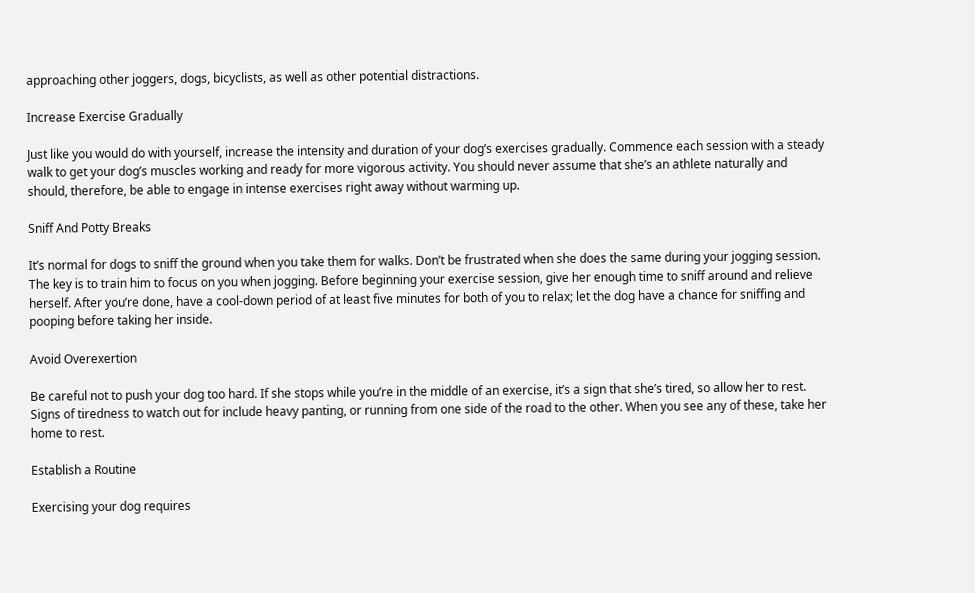approaching other joggers, dogs, bicyclists, as well as other potential distractions.

Increase Exercise Gradually

Just like you would do with yourself, increase the intensity and duration of your dog’s exercises gradually. Commence each session with a steady walk to get your dog’s muscles working and ready for more vigorous activity. You should never assume that she’s an athlete naturally and should, therefore, be able to engage in intense exercises right away without warming up.

Sniff And Potty Breaks

It’s normal for dogs to sniff the ground when you take them for walks. Don’t be frustrated when she does the same during your jogging session. The key is to train him to focus on you when jogging. Before beginning your exercise session, give her enough time to sniff around and relieve herself. After you’re done, have a cool-down period of at least five minutes for both of you to relax; let the dog have a chance for sniffing and pooping before taking her inside.

Avoid Overexertion

Be careful not to push your dog too hard. If she stops while you’re in the middle of an exercise, it’s a sign that she’s tired, so allow her to rest. Signs of tiredness to watch out for include heavy panting, or running from one side of the road to the other. When you see any of these, take her home to rest.

Establish a Routine

Exercising your dog requires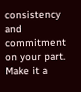consistency and commitment on your part. Make it a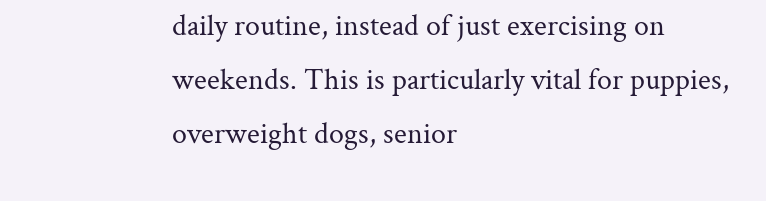daily routine, instead of just exercising on weekends. This is particularly vital for puppies, overweight dogs, senior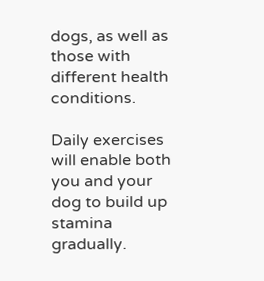dogs, as well as those with different health conditions.

Daily exercises will enable both you and your dog to build up stamina gradually.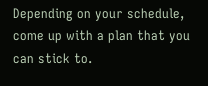Depending on your schedule, come up with a plan that you can stick to.